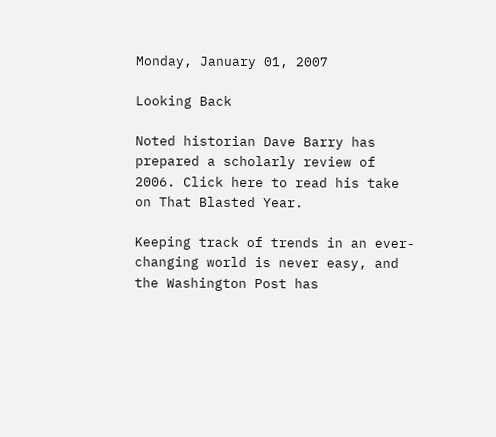Monday, January 01, 2007

Looking Back

Noted historian Dave Barry has prepared a scholarly review of 2006. Click here to read his take on That Blasted Year.

Keeping track of trends in an ever-changing world is never easy, and the Washington Post has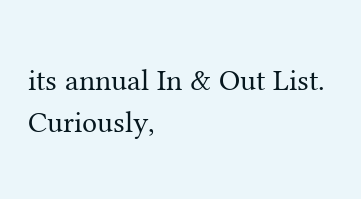its annual In & Out List. Curiously,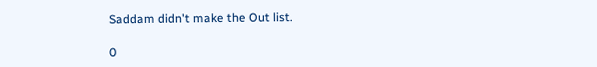Saddam didn't make the Out list.

0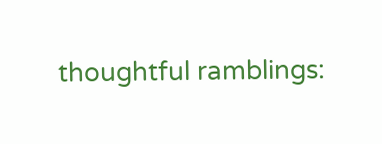thoughtful ramblings: